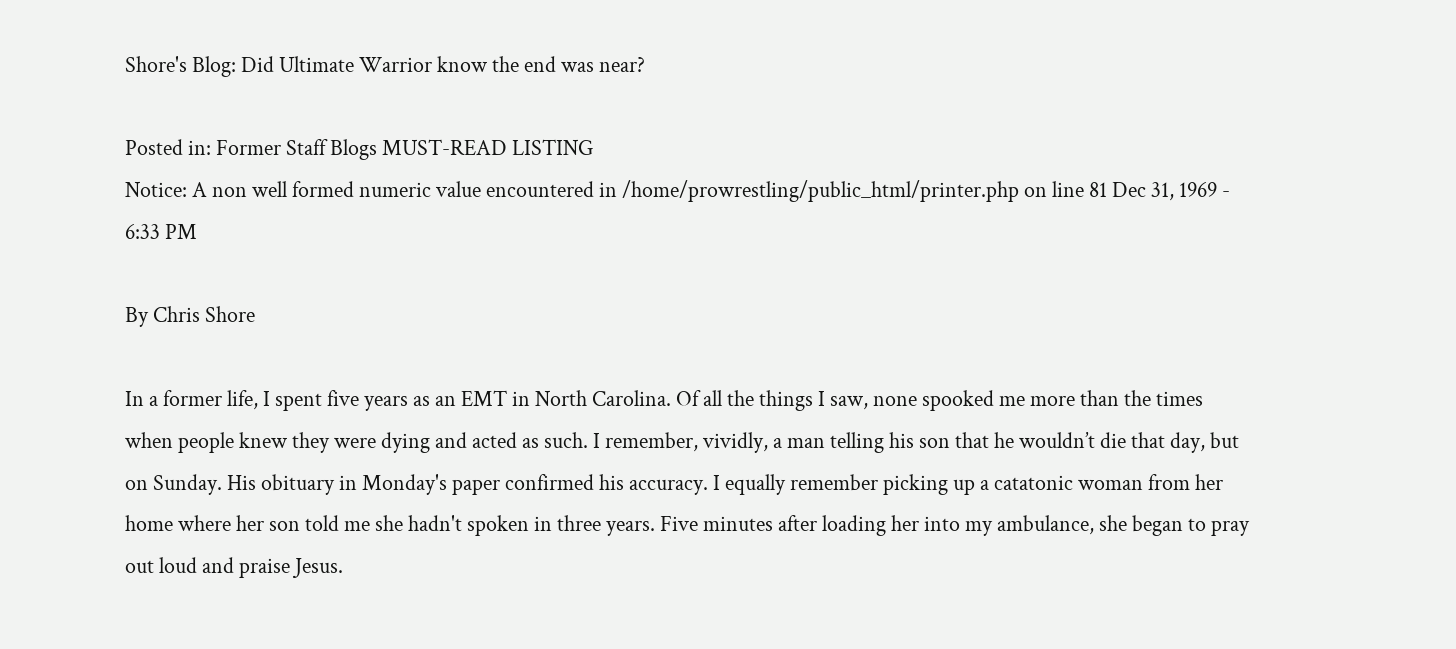Shore's Blog: Did Ultimate Warrior know the end was near?

Posted in: Former Staff Blogs MUST-READ LISTING
Notice: A non well formed numeric value encountered in /home/prowrestling/public_html/printer.php on line 81 Dec 31, 1969 - 6:33 PM

By Chris Shore

In a former life, I spent five years as an EMT in North Carolina. Of all the things I saw, none spooked me more than the times when people knew they were dying and acted as such. I remember, vividly, a man telling his son that he wouldn’t die that day, but on Sunday. His obituary in Monday's paper confirmed his accuracy. I equally remember picking up a catatonic woman from her home where her son told me she hadn't spoken in three years. Five minutes after loading her into my ambulance, she began to pray out loud and praise Jesus.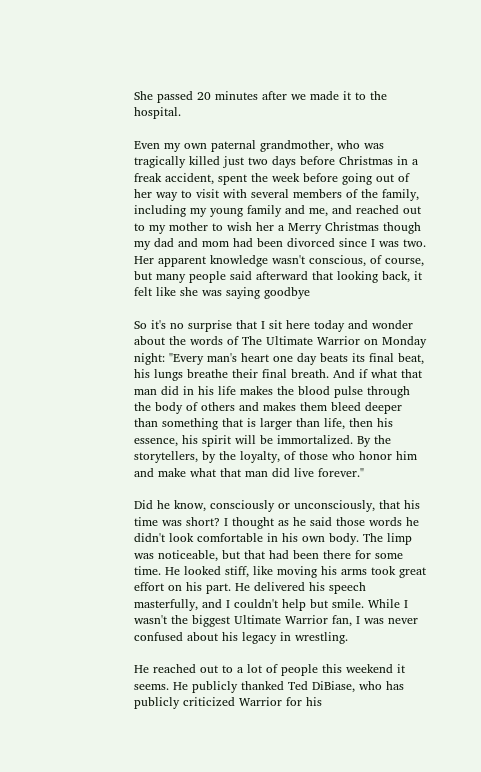She passed 20 minutes after we made it to the hospital.

Even my own paternal grandmother, who was tragically killed just two days before Christmas in a freak accident, spent the week before going out of her way to visit with several members of the family, including my young family and me, and reached out to my mother to wish her a Merry Christmas though my dad and mom had been divorced since I was two. Her apparent knowledge wasn't conscious, of course, but many people said afterward that looking back, it felt like she was saying goodbye

So it's no surprise that I sit here today and wonder about the words of The Ultimate Warrior on Monday night: "Every man's heart one day beats its final beat, his lungs breathe their final breath. And if what that man did in his life makes the blood pulse through the body of others and makes them bleed deeper than something that is larger than life, then his essence, his spirit will be immortalized. By the storytellers, by the loyalty, of those who honor him and make what that man did live forever."

Did he know, consciously or unconsciously, that his time was short? I thought as he said those words he didn't look comfortable in his own body. The limp was noticeable, but that had been there for some time. He looked stiff, like moving his arms took great effort on his part. He delivered his speech masterfully, and I couldn't help but smile. While I wasn't the biggest Ultimate Warrior fan, I was never confused about his legacy in wrestling.

He reached out to a lot of people this weekend it seems. He publicly thanked Ted DiBiase, who has publicly criticized Warrior for his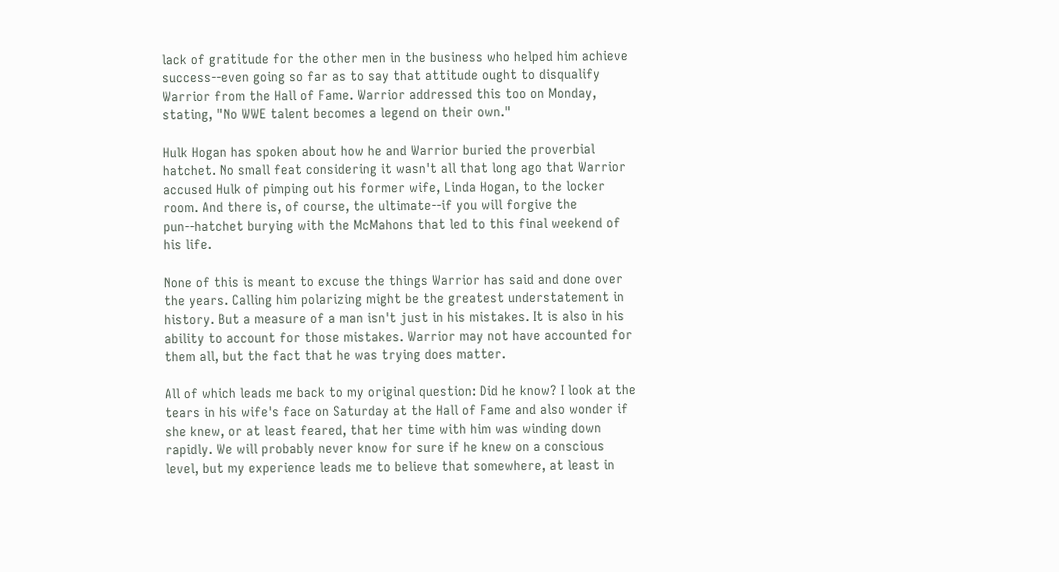lack of gratitude for the other men in the business who helped him achieve success--even going so far as to say that attitude ought to disqualify Warrior from the Hall of Fame. Warrior addressed this too on Monday, stating, "No WWE talent becomes a legend on their own."

Hulk Hogan has spoken about how he and Warrior buried the proverbial hatchet. No small feat considering it wasn't all that long ago that Warrior accused Hulk of pimping out his former wife, Linda Hogan, to the locker room. And there is, of course, the ultimate--if you will forgive the pun--hatchet burying with the McMahons that led to this final weekend of his life.

None of this is meant to excuse the things Warrior has said and done over the years. Calling him polarizing might be the greatest understatement in history. But a measure of a man isn't just in his mistakes. It is also in his ability to account for those mistakes. Warrior may not have accounted for them all, but the fact that he was trying does matter.

All of which leads me back to my original question: Did he know? I look at the tears in his wife's face on Saturday at the Hall of Fame and also wonder if she knew, or at least feared, that her time with him was winding down rapidly. We will probably never know for sure if he knew on a conscious level, but my experience leads me to believe that somewhere, at least in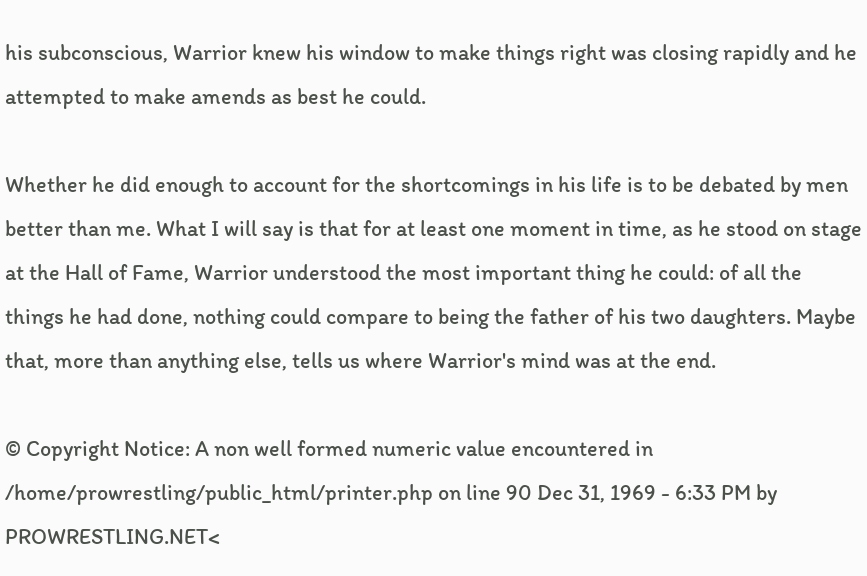his subconscious, Warrior knew his window to make things right was closing rapidly and he attempted to make amends as best he could.

Whether he did enough to account for the shortcomings in his life is to be debated by men better than me. What I will say is that for at least one moment in time, as he stood on stage at the Hall of Fame, Warrior understood the most important thing he could: of all the things he had done, nothing could compare to being the father of his two daughters. Maybe that, more than anything else, tells us where Warrior's mind was at the end.

© Copyright Notice: A non well formed numeric value encountered in /home/prowrestling/public_html/printer.php on line 90 Dec 31, 1969 - 6:33 PM by PROWRESTLING.NET<